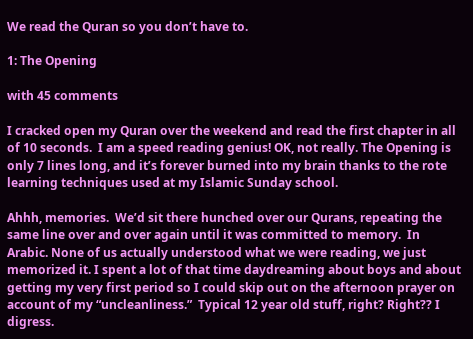We read the Quran so you don’t have to.

1: The Opening

with 45 comments

I cracked open my Quran over the weekend and read the first chapter in all of 10 seconds.  I am a speed reading genius! OK, not really. The Opening is only 7 lines long, and it’s forever burned into my brain thanks to the rote learning techniques used at my Islamic Sunday school.

Ahhh, memories.  We’d sit there hunched over our Qurans, repeating the same line over and over again until it was committed to memory.  In Arabic. None of us actually understood what we were reading, we just memorized it. I spent a lot of that time daydreaming about boys and about getting my very first period so I could skip out on the afternoon prayer on account of my “uncleanliness.”  Typical 12 year old stuff, right? Right?? I digress.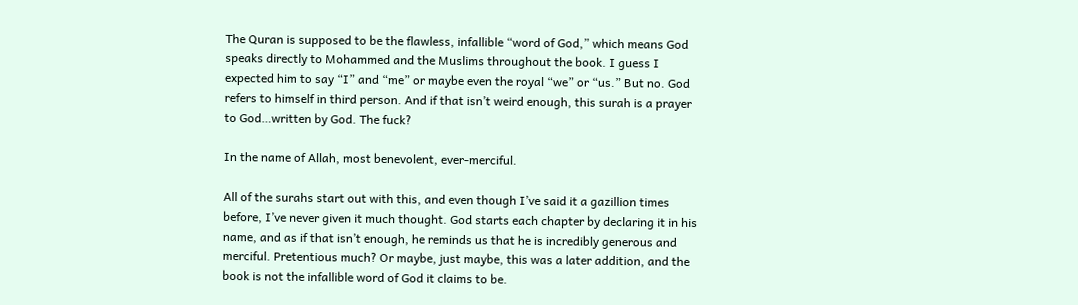The Quran is supposed to be the flawless, infallible “word of God,” which means God speaks directly to Mohammed and the Muslims throughout the book. I guess I expected him to say “I” and “me” or maybe even the royal “we” or “us.” But no. God refers to himself in third person. And if that isn’t weird enough, this surah is a prayer to God…written by God. The fuck?

In the name of Allah, most benevolent, ever-merciful.

All of the surahs start out with this, and even though I’ve said it a gazillion times before, I’ve never given it much thought. God starts each chapter by declaring it in his name, and as if that isn’t enough, he reminds us that he is incredibly generous and merciful. Pretentious much? Or maybe, just maybe, this was a later addition, and the book is not the infallible word of God it claims to be.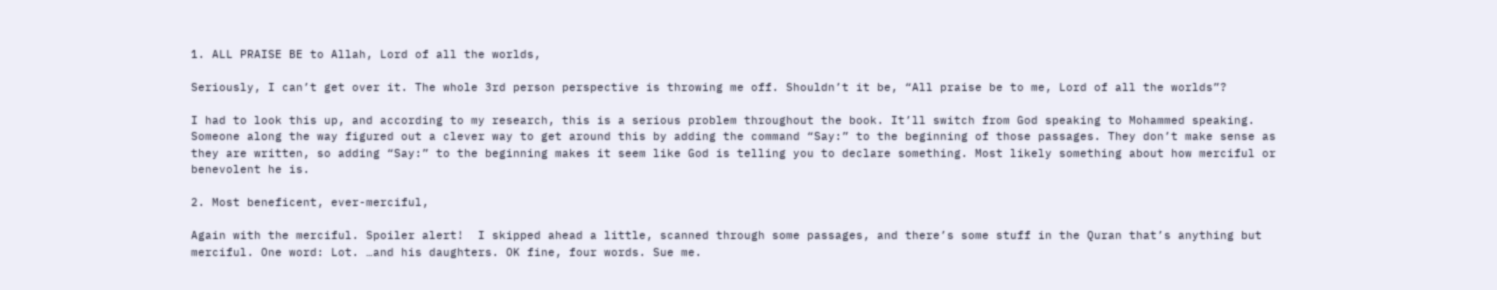1. ALL PRAISE BE to Allah, Lord of all the worlds,

Seriously, I can’t get over it. The whole 3rd person perspective is throwing me off. Shouldn’t it be, “All praise be to me, Lord of all the worlds”?

I had to look this up, and according to my research, this is a serious problem throughout the book. It’ll switch from God speaking to Mohammed speaking. Someone along the way figured out a clever way to get around this by adding the command “Say:” to the beginning of those passages. They don’t make sense as they are written, so adding “Say:” to the beginning makes it seem like God is telling you to declare something. Most likely something about how merciful or benevolent he is.

2. Most beneficent, ever-merciful,

Again with the merciful. Spoiler alert!  I skipped ahead a little, scanned through some passages, and there’s some stuff in the Quran that’s anything but merciful. One word: Lot. …and his daughters. OK fine, four words. Sue me.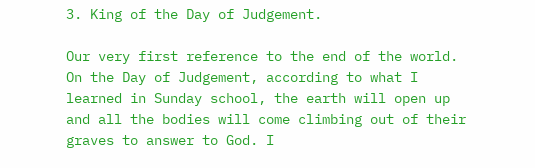3. King of the Day of Judgement.

Our very first reference to the end of the world. On the Day of Judgement, according to what I learned in Sunday school, the earth will open up and all the bodies will come climbing out of their graves to answer to God. I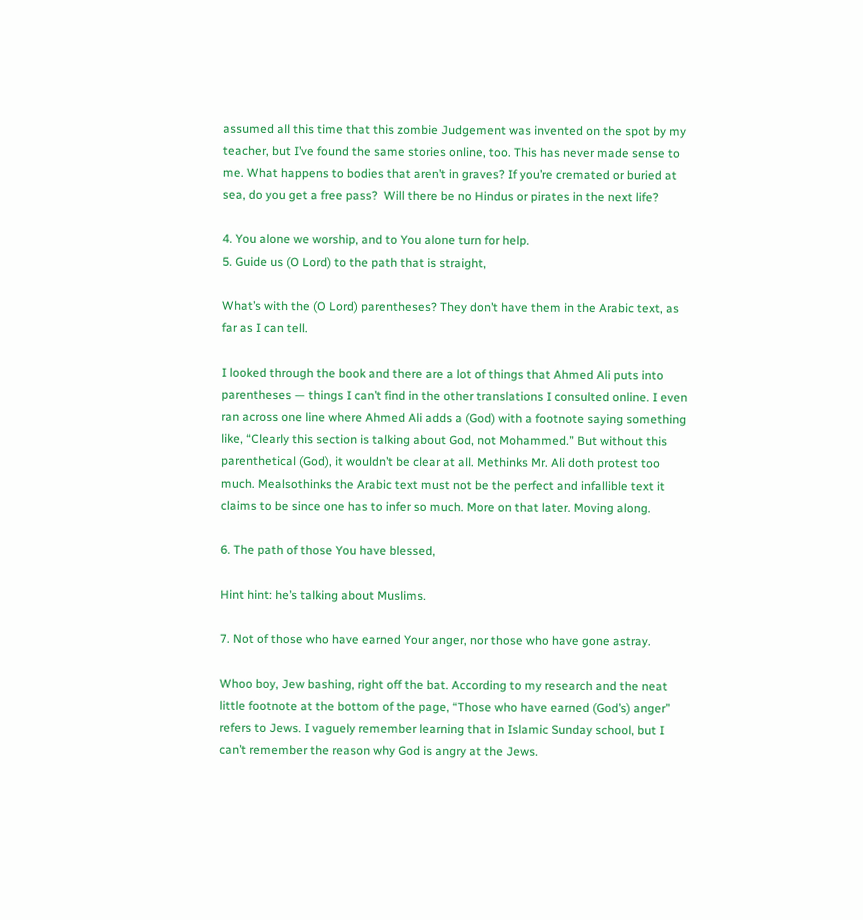assumed all this time that this zombie Judgement was invented on the spot by my teacher, but I’ve found the same stories online, too. This has never made sense to me. What happens to bodies that aren’t in graves? If you’re cremated or buried at sea, do you get a free pass?  Will there be no Hindus or pirates in the next life?

4. You alone we worship, and to You alone turn for help.
5. Guide us (O Lord) to the path that is straight,

What’s with the (O Lord) parentheses? They don’t have them in the Arabic text, as far as I can tell.

I looked through the book and there are a lot of things that Ahmed Ali puts into parentheses — things I can’t find in the other translations I consulted online. I even ran across one line where Ahmed Ali adds a (God) with a footnote saying something like, “Clearly this section is talking about God, not Mohammed.” But without this parenthetical (God), it wouldn’t be clear at all. Methinks Mr. Ali doth protest too much. Mealsothinks the Arabic text must not be the perfect and infallible text it claims to be since one has to infer so much. More on that later. Moving along.

6. The path of those You have blessed,

Hint hint: he’s talking about Muslims.

7. Not of those who have earned Your anger, nor those who have gone astray.

Whoo boy, Jew bashing, right off the bat. According to my research and the neat little footnote at the bottom of the page, “Those who have earned (God’s) anger” refers to Jews. I vaguely remember learning that in Islamic Sunday school, but I can’t remember the reason why God is angry at the Jews.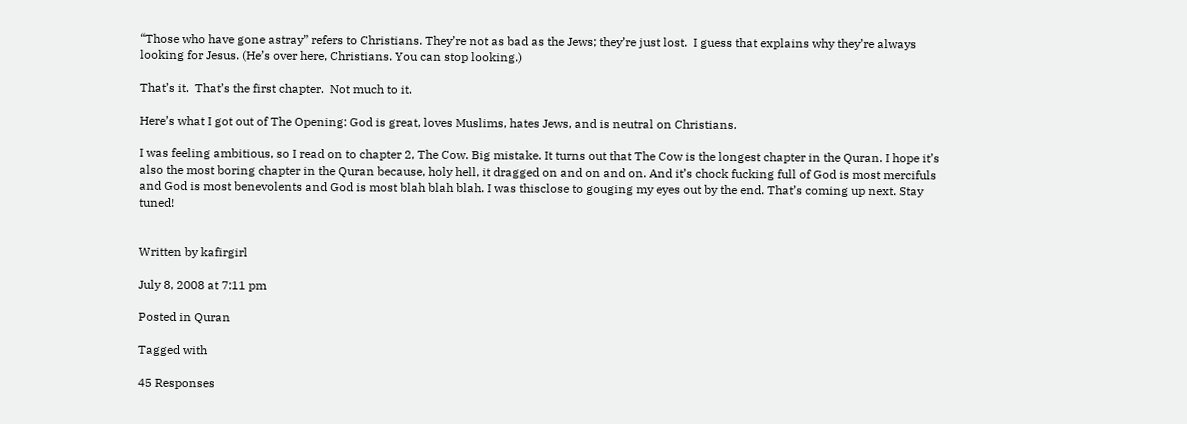“Those who have gone astray” refers to Christians. They’re not as bad as the Jews; they’re just lost.  I guess that explains why they’re always looking for Jesus. (He’s over here, Christians. You can stop looking.)

That’s it.  That’s the first chapter.  Not much to it.

Here’s what I got out of The Opening: God is great, loves Muslims, hates Jews, and is neutral on Christians.

I was feeling ambitious, so I read on to chapter 2, The Cow. Big mistake. It turns out that The Cow is the longest chapter in the Quran. I hope it’s also the most boring chapter in the Quran because, holy hell, it dragged on and on and on. And it’s chock fucking full of God is most mercifuls and God is most benevolents and God is most blah blah blah. I was thisclose to gouging my eyes out by the end. That’s coming up next. Stay tuned!


Written by kafirgirl

July 8, 2008 at 7:11 pm

Posted in Quran

Tagged with

45 Responses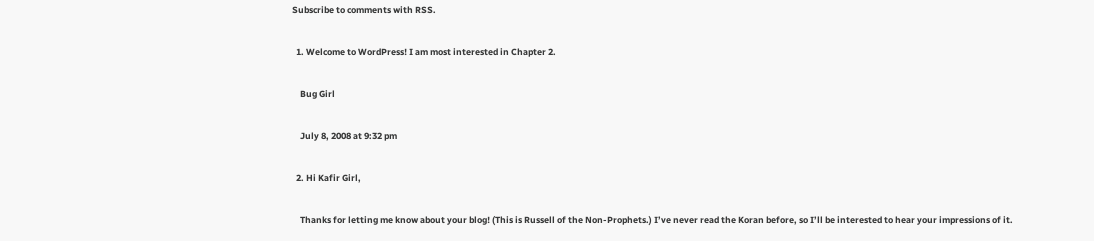Subscribe to comments with RSS.

  1. Welcome to WordPress! I am most interested in Chapter 2.

    Bug Girl

    July 8, 2008 at 9:32 pm

  2. Hi Kafir Girl,

    Thanks for letting me know about your blog! (This is Russell of the Non-Prophets.) I’ve never read the Koran before, so I’ll be interested to hear your impressions of it.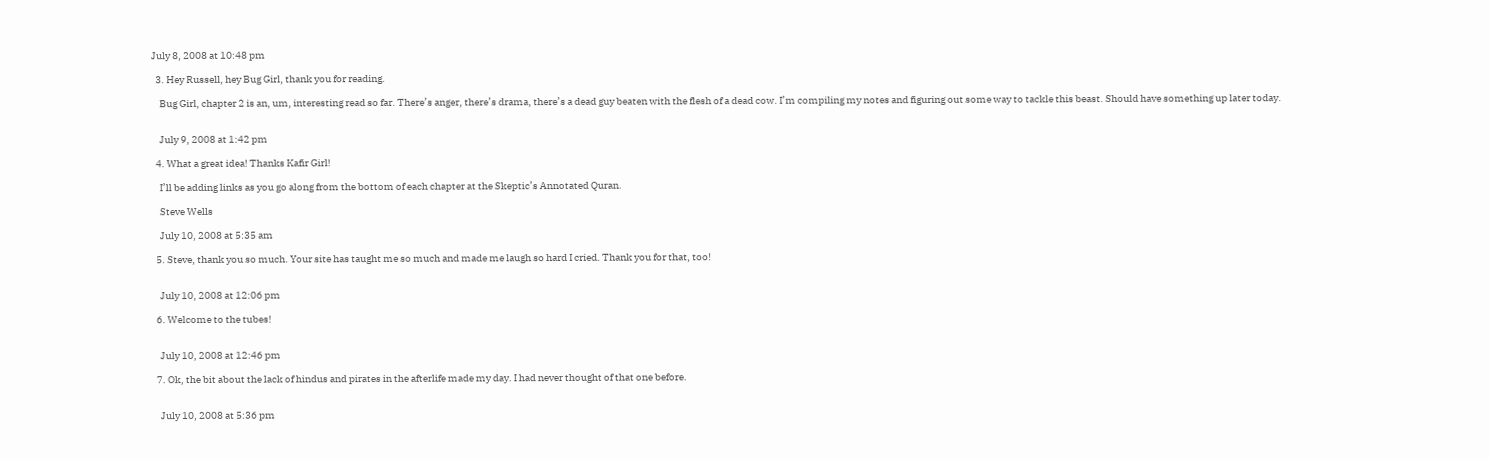July 8, 2008 at 10:48 pm

  3. Hey Russell, hey Bug Girl, thank you for reading.

    Bug Girl, chapter 2 is an, um, interesting read so far. There’s anger, there’s drama, there’s a dead guy beaten with the flesh of a dead cow. I’m compiling my notes and figuring out some way to tackle this beast. Should have something up later today.


    July 9, 2008 at 1:42 pm

  4. What a great idea! Thanks Kafir Girl!

    I’ll be adding links as you go along from the bottom of each chapter at the Skeptic’s Annotated Quran.

    Steve Wells

    July 10, 2008 at 5:35 am

  5. Steve, thank you so much. Your site has taught me so much and made me laugh so hard I cried. Thank you for that, too!


    July 10, 2008 at 12:06 pm

  6. Welcome to the tubes!


    July 10, 2008 at 12:46 pm

  7. Ok, the bit about the lack of hindus and pirates in the afterlife made my day. I had never thought of that one before.


    July 10, 2008 at 5:36 pm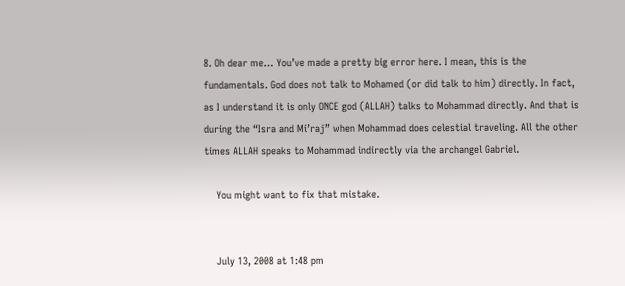8. Oh dear me… You’ve made a pretty big error here. I mean, this is the fundamentals. God does not talk to Mohamed (or did talk to him) directly. In fact, as I understand it is only ONCE god (ALLAH) talks to Mohammad directly. And that is during the “Isra and Mi’raj” when Mohammad does celestial traveling. All the other times ALLAH speaks to Mohammad indirectly via the archangel Gabriel.

    You might want to fix that mistake.


    July 13, 2008 at 1:48 pm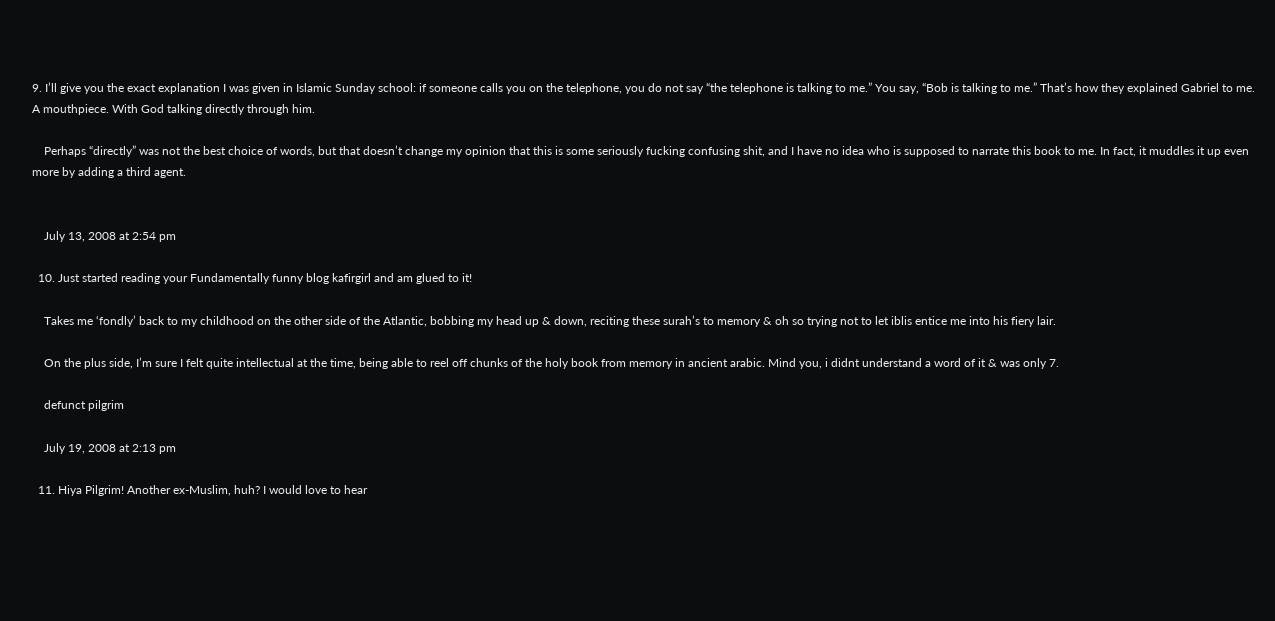9. I’ll give you the exact explanation I was given in Islamic Sunday school: if someone calls you on the telephone, you do not say “the telephone is talking to me.” You say, “Bob is talking to me.” That’s how they explained Gabriel to me. A mouthpiece. With God talking directly through him.

    Perhaps “directly” was not the best choice of words, but that doesn’t change my opinion that this is some seriously fucking confusing shit, and I have no idea who is supposed to narrate this book to me. In fact, it muddles it up even more by adding a third agent.


    July 13, 2008 at 2:54 pm

  10. Just started reading your Fundamentally funny blog kafirgirl and am glued to it!

    Takes me ‘fondly’ back to my childhood on the other side of the Atlantic, bobbing my head up & down, reciting these surah’s to memory & oh so trying not to let iblis entice me into his fiery lair.

    On the plus side, I’m sure I felt quite intellectual at the time, being able to reel off chunks of the holy book from memory in ancient arabic. Mind you, i didnt understand a word of it & was only 7.

    defunct pilgrim

    July 19, 2008 at 2:13 pm

  11. Hiya Pilgrim! Another ex-Muslim, huh? I would love to hear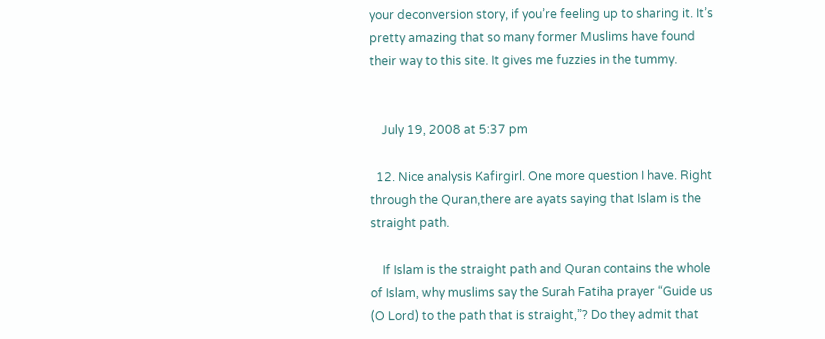your deconversion story, if you’re feeling up to sharing it. It’s pretty amazing that so many former Muslims have found their way to this site. It gives me fuzzies in the tummy.


    July 19, 2008 at 5:37 pm

  12. Nice analysis Kafirgirl. One more question I have. Right through the Quran,there are ayats saying that Islam is the straight path.

    If Islam is the straight path and Quran contains the whole of Islam, why muslims say the Surah Fatiha prayer “Guide us (O Lord) to the path that is straight,”? Do they admit that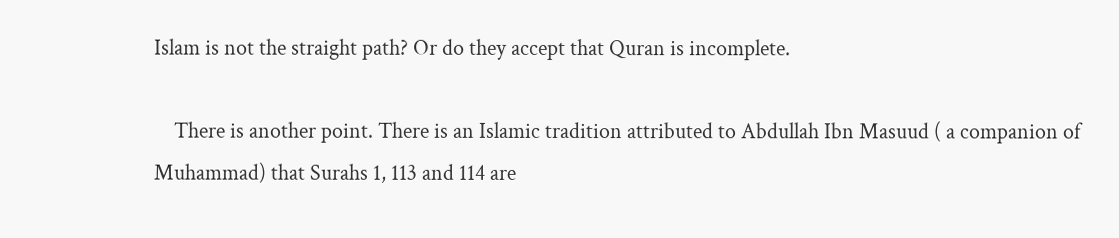Islam is not the straight path? Or do they accept that Quran is incomplete.

    There is another point. There is an Islamic tradition attributed to Abdullah Ibn Masuud ( a companion of Muhammad) that Surahs 1, 113 and 114 are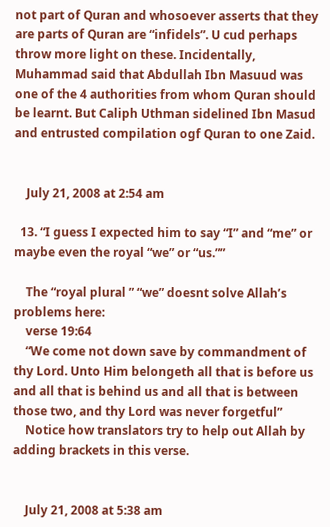not part of Quran and whosoever asserts that they are parts of Quran are “infidels”. U cud perhaps throw more light on these. Incidentally, Muhammad said that Abdullah Ibn Masuud was one of the 4 authorities from whom Quran should be learnt. But Caliph Uthman sidelined Ibn Masud and entrusted compilation ogf Quran to one Zaid.


    July 21, 2008 at 2:54 am

  13. “I guess I expected him to say “I” and “me” or maybe even the royal “we” or “us.””

    The “royal plural ” “we” doesnt solve Allah’s problems here:
    verse 19:64
    “We come not down save by commandment of thy Lord. Unto Him belongeth all that is before us and all that is behind us and all that is between those two, and thy Lord was never forgetful”
    Notice how translators try to help out Allah by adding brackets in this verse.


    July 21, 2008 at 5:38 am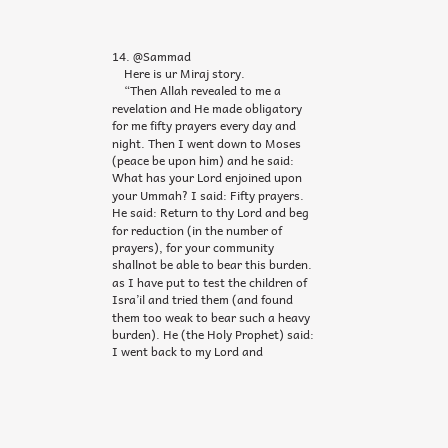14. @Sammad
    Here is ur Miraj story.
    “Then Allah revealed to me a revelation and He made obligatory for me fifty prayers every day and night. Then I went down to Moses (peace be upon him) and he said: What has your Lord enjoined upon your Ummah? I said: Fifty prayers. He said: Return to thy Lord and beg for reduction (in the number of prayers), for your community shallnot be able to bear this burden. as I have put to test the children of Isra’il and tried them (and found them too weak to bear such a heavy burden). He (the Holy Prophet) said: I went back to my Lord and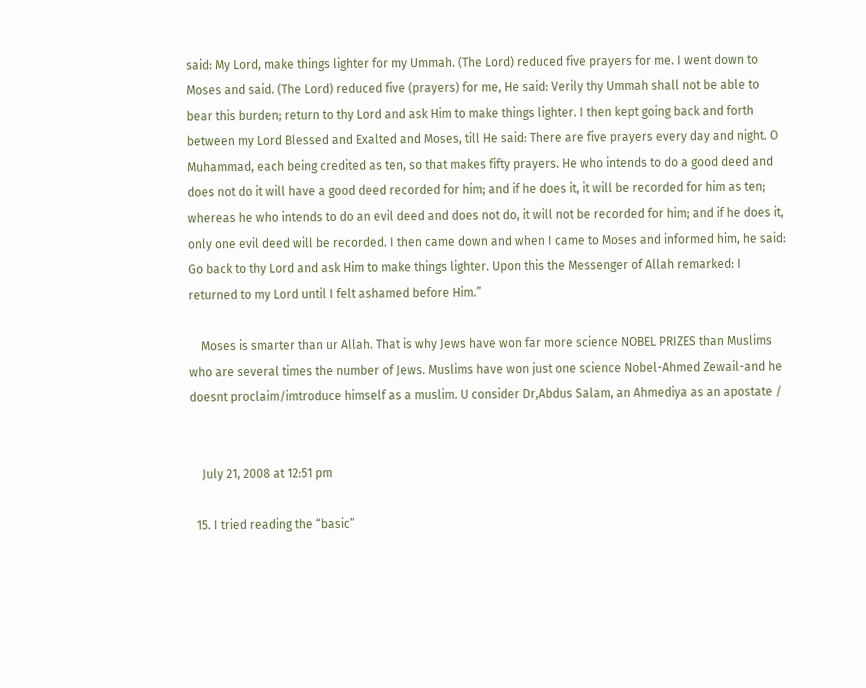said: My Lord, make things lighter for my Ummah. (The Lord) reduced five prayers for me. I went down to Moses and said. (The Lord) reduced five (prayers) for me, He said: Verily thy Ummah shall not be able to bear this burden; return to thy Lord and ask Him to make things lighter. I then kept going back and forth between my Lord Blessed and Exalted and Moses, till He said: There are five prayers every day and night. O Muhammad, each being credited as ten, so that makes fifty prayers. He who intends to do a good deed and does not do it will have a good deed recorded for him; and if he does it, it will be recorded for him as ten; whereas he who intends to do an evil deed and does not do, it will not be recorded for him; and if he does it, only one evil deed will be recorded. I then came down and when I came to Moses and informed him, he said: Go back to thy Lord and ask Him to make things lighter. Upon this the Messenger of Allah remarked: I returned to my Lord until I felt ashamed before Him.”

    Moses is smarter than ur Allah. That is why Jews have won far more science NOBEL PRIZES than Muslims who are several times the number of Jews. Muslims have won just one science Nobel-Ahmed Zewail-and he doesnt proclaim/imtroduce himself as a muslim. U consider Dr,Abdus Salam, an Ahmediya as an apostate /


    July 21, 2008 at 12:51 pm

  15. I tried reading the “basic”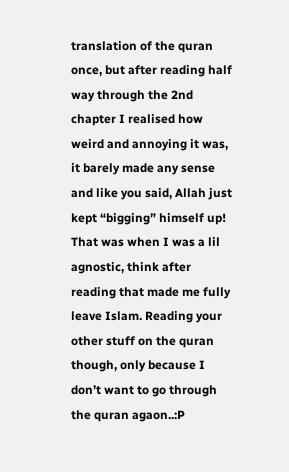translation of the quran once, but after reading half way through the 2nd chapter I realised how weird and annoying it was, it barely made any sense and like you said, Allah just kept “bigging” himself up! That was when I was a lil agnostic, think after reading that made me fully leave Islam. Reading your other stuff on the quran though, only because I don’t want to go through the quran agaon..:P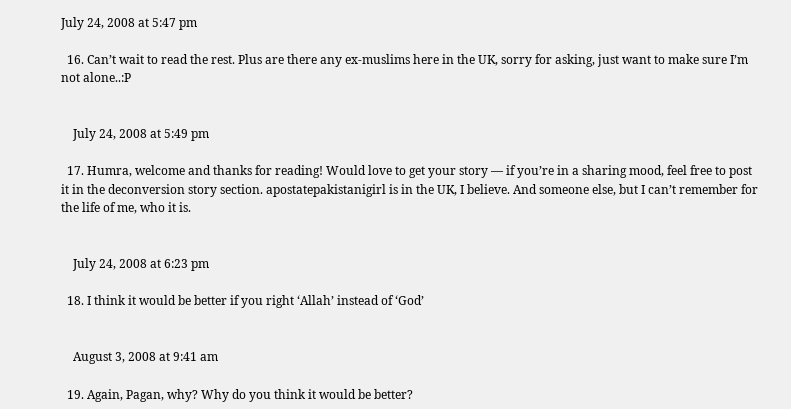July 24, 2008 at 5:47 pm

  16. Can’t wait to read the rest. Plus are there any ex-muslims here in the UK, sorry for asking, just want to make sure I’m not alone..:P


    July 24, 2008 at 5:49 pm

  17. Humra, welcome and thanks for reading! Would love to get your story — if you’re in a sharing mood, feel free to post it in the deconversion story section. apostatepakistanigirl is in the UK, I believe. And someone else, but I can’t remember for the life of me, who it is.


    July 24, 2008 at 6:23 pm

  18. I think it would be better if you right ‘Allah’ instead of ‘God’


    August 3, 2008 at 9:41 am

  19. Again, Pagan, why? Why do you think it would be better?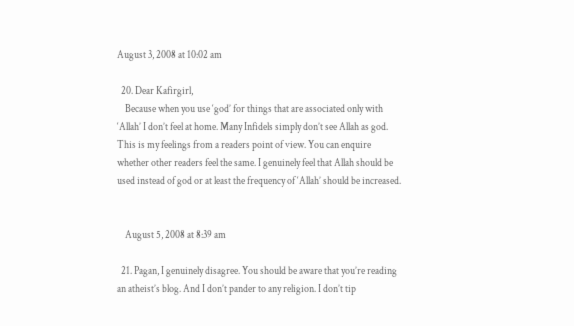August 3, 2008 at 10:02 am

  20. Dear Kafirgirl,
    Because when you use ‘god’ for things that are associated only with ‘Allah’ I don’t feel at home. Many Infidels simply don’t see Allah as god. This is my feelings from a readers point of view. You can enquire whether other readers feel the same. I genuinely feel that Allah should be used instead of god or at least the frequency of ‘Allah’ should be increased.


    August 5, 2008 at 8:39 am

  21. Pagan, I genuinely disagree. You should be aware that you’re reading an atheist’s blog. And I don’t pander to any religion. I don’t tip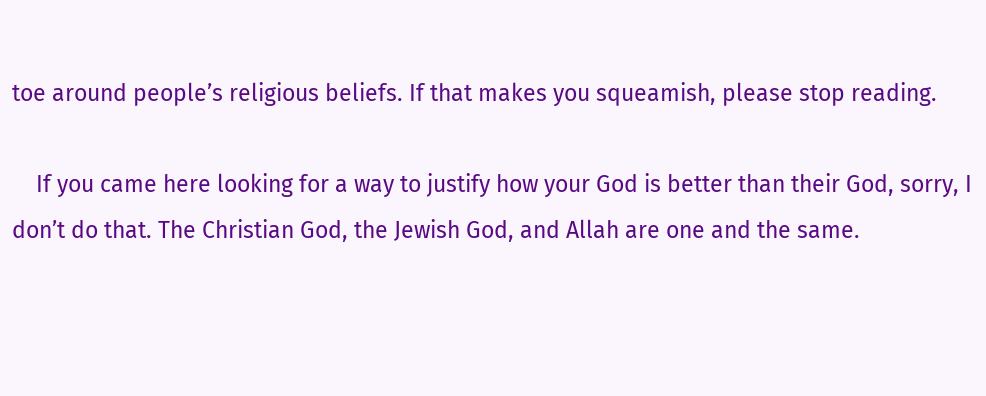toe around people’s religious beliefs. If that makes you squeamish, please stop reading.

    If you came here looking for a way to justify how your God is better than their God, sorry, I don’t do that. The Christian God, the Jewish God, and Allah are one and the same.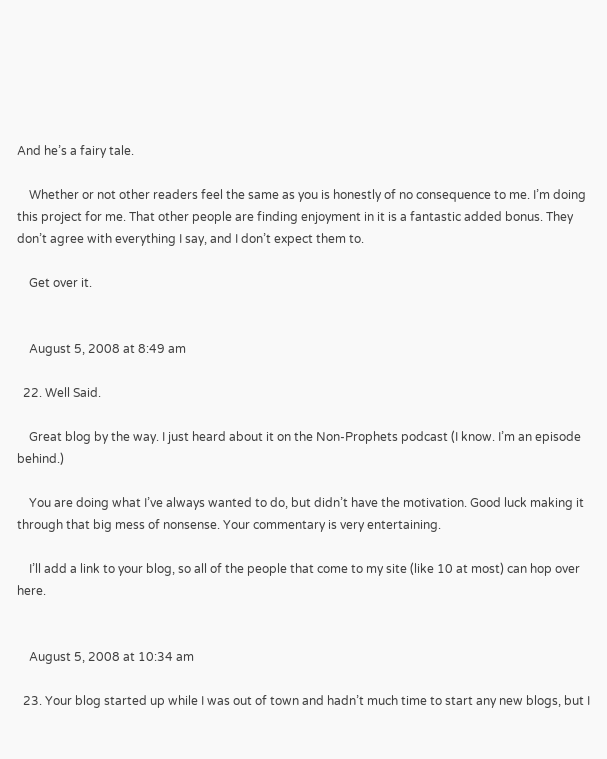And he’s a fairy tale.

    Whether or not other readers feel the same as you is honestly of no consequence to me. I’m doing this project for me. That other people are finding enjoyment in it is a fantastic added bonus. They don’t agree with everything I say, and I don’t expect them to.

    Get over it.


    August 5, 2008 at 8:49 am

  22. Well Said.

    Great blog by the way. I just heard about it on the Non-Prophets podcast (I know. I’m an episode behind.)

    You are doing what I’ve always wanted to do, but didn’t have the motivation. Good luck making it through that big mess of nonsense. Your commentary is very entertaining.

    I’ll add a link to your blog, so all of the people that come to my site (like 10 at most) can hop over here.


    August 5, 2008 at 10:34 am

  23. Your blog started up while I was out of town and hadn’t much time to start any new blogs, but I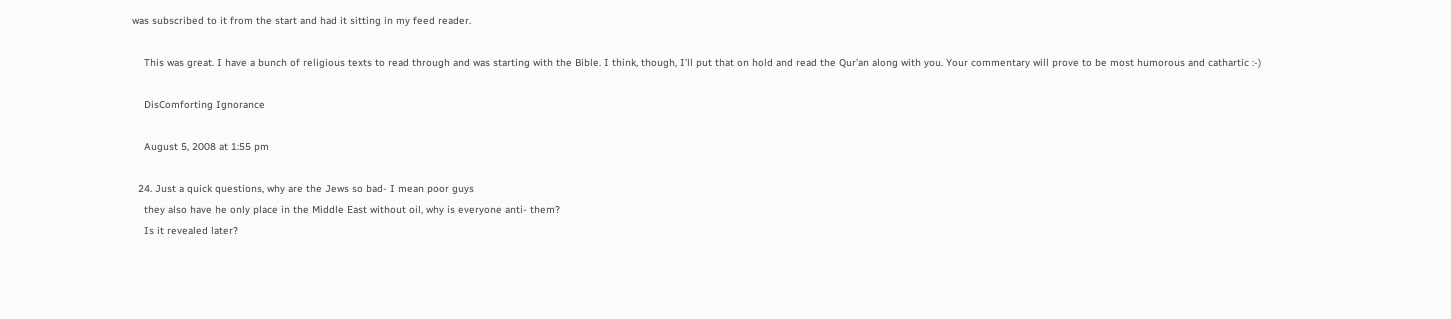was subscribed to it from the start and had it sitting in my feed reader.

    This was great. I have a bunch of religious texts to read through and was starting with the Bible. I think, though, I’ll put that on hold and read the Qur’an along with you. Your commentary will prove to be most humorous and cathartic :-)

    DisComforting Ignorance

    August 5, 2008 at 1:55 pm

  24. Just a quick questions, why are the Jews so bad- I mean poor guys
    they also have he only place in the Middle East without oil, why is everyone anti- them?
    Is it revealed later?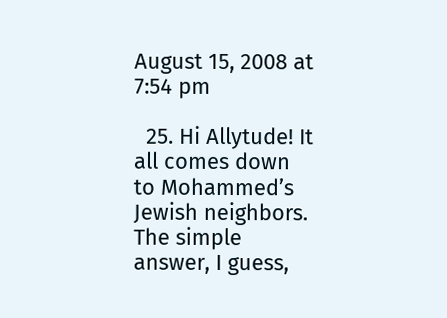August 15, 2008 at 7:54 pm

  25. Hi Allytude! It all comes down to Mohammed’s Jewish neighbors. The simple answer, I guess,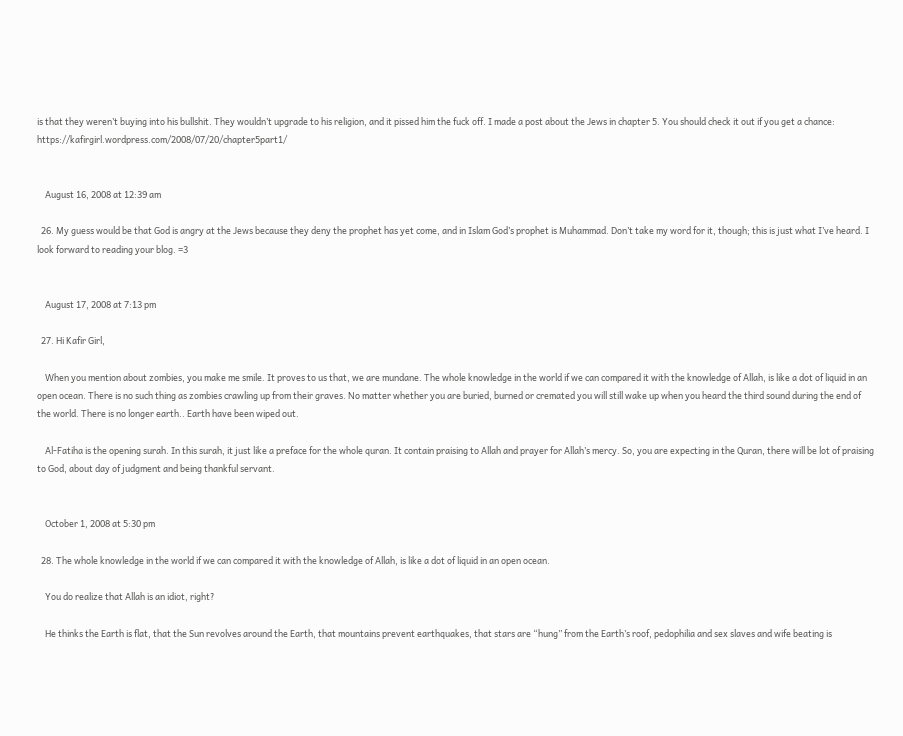is that they weren’t buying into his bullshit. They wouldn’t upgrade to his religion, and it pissed him the fuck off. I made a post about the Jews in chapter 5. You should check it out if you get a chance: https://kafirgirl.wordpress.com/2008/07/20/chapter5part1/


    August 16, 2008 at 12:39 am

  26. My guess would be that God is angry at the Jews because they deny the prophet has yet come, and in Islam God’s prophet is Muhammad. Don’t take my word for it, though; this is just what I’ve heard. I look forward to reading your blog. =3


    August 17, 2008 at 7:13 pm

  27. Hi Kafir Girl,

    When you mention about zombies, you make me smile. It proves to us that, we are mundane. The whole knowledge in the world if we can compared it with the knowledge of Allah, is like a dot of liquid in an open ocean. There is no such thing as zombies crawling up from their graves. No matter whether you are buried, burned or cremated you will still wake up when you heard the third sound during the end of the world. There is no longer earth.. Earth have been wiped out.

    Al-Fatiha is the opening surah. In this surah, it just like a preface for the whole quran. It contain praising to Allah and prayer for Allah’s mercy. So, you are expecting in the Quran, there will be lot of praising to God, about day of judgment and being thankful servant.


    October 1, 2008 at 5:30 pm

  28. The whole knowledge in the world if we can compared it with the knowledge of Allah, is like a dot of liquid in an open ocean.

    You do realize that Allah is an idiot, right?

    He thinks the Earth is flat, that the Sun revolves around the Earth, that mountains prevent earthquakes, that stars are “hung” from the Earth’s roof, pedophilia and sex slaves and wife beating is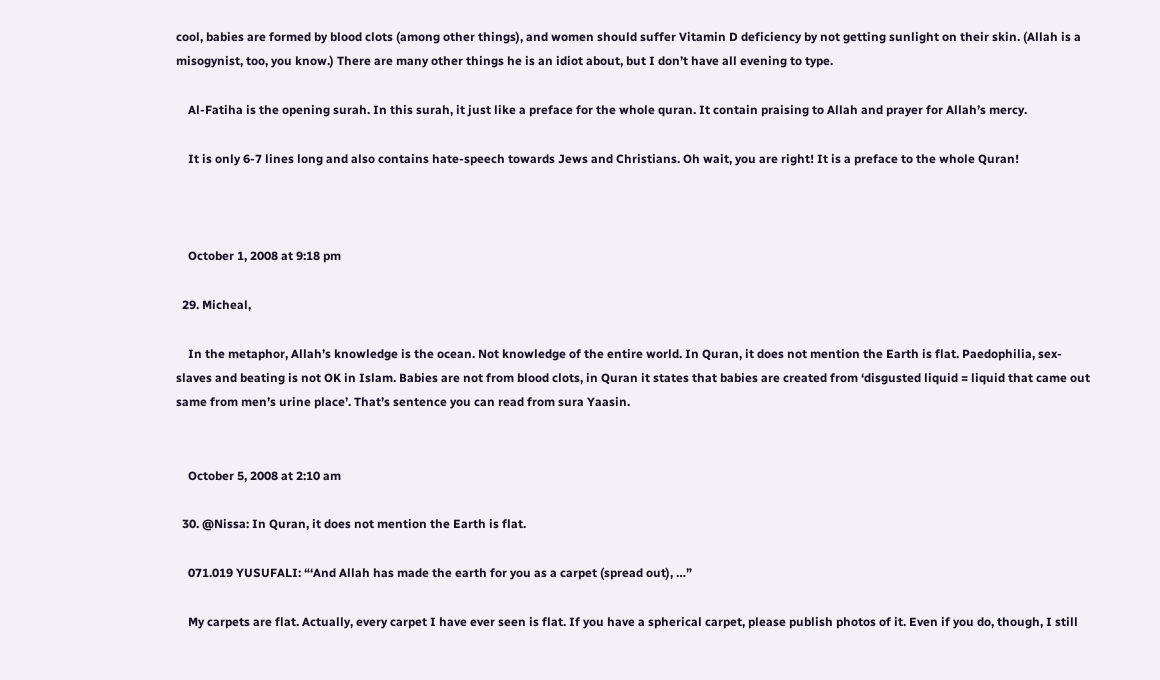cool, babies are formed by blood clots (among other things), and women should suffer Vitamin D deficiency by not getting sunlight on their skin. (Allah is a misogynist, too, you know.) There are many other things he is an idiot about, but I don’t have all evening to type.

    Al-Fatiha is the opening surah. In this surah, it just like a preface for the whole quran. It contain praising to Allah and prayer for Allah’s mercy.

    It is only 6-7 lines long and also contains hate-speech towards Jews and Christians. Oh wait, you are right! It is a preface to the whole Quran!



    October 1, 2008 at 9:18 pm

  29. Micheal,

    In the metaphor, Allah’s knowledge is the ocean. Not knowledge of the entire world. In Quran, it does not mention the Earth is flat. Paedophilia, sex-slaves and beating is not OK in Islam. Babies are not from blood clots, in Quran it states that babies are created from ‘disgusted liquid = liquid that came out same from men’s urine place’. That’s sentence you can read from sura Yaasin.


    October 5, 2008 at 2:10 am

  30. @Nissa: In Quran, it does not mention the Earth is flat.

    071.019 YUSUFALI: “‘And Allah has made the earth for you as a carpet (spread out), …”

    My carpets are flat. Actually, every carpet I have ever seen is flat. If you have a spherical carpet, please publish photos of it. Even if you do, though, I still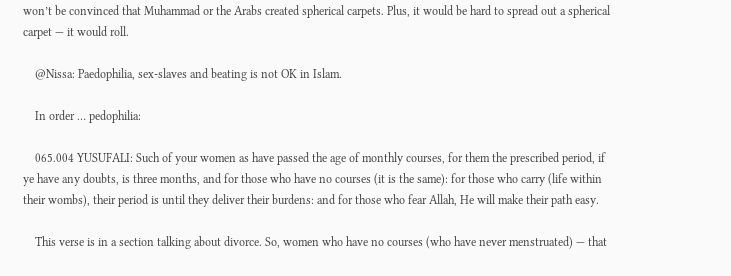won’t be convinced that Muhammad or the Arabs created spherical carpets. Plus, it would be hard to spread out a spherical carpet — it would roll.

    @Nissa: Paedophilia, sex-slaves and beating is not OK in Islam.

    In order … pedophilia:

    065.004 YUSUFALI: Such of your women as have passed the age of monthly courses, for them the prescribed period, if ye have any doubts, is three months, and for those who have no courses (it is the same): for those who carry (life within their wombs), their period is until they deliver their burdens: and for those who fear Allah, He will make their path easy.

    This verse is in a section talking about divorce. So, women who have no courses (who have never menstruated) — that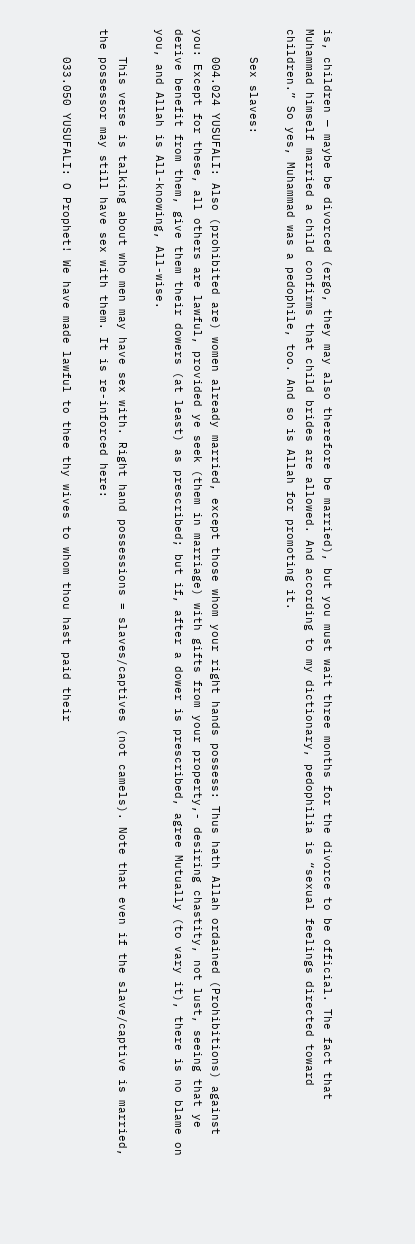is, children — maybe be divorced (ergo, they may also therefore be married), but you must wait three months for the divorce to be official. The fact that Muhammad himself married a child confirms that child brides are allowed. And according to my dictionary, pedophilia is “sexual feelings directed toward children.” So yes, Muhammad was a pedophile, too. And so is Allah for promoting it.

    Sex slaves:

    004.024 YUSUFALI: Also (prohibited are) women already married, except those whom your right hands possess: Thus hath Allah ordained (Prohibitions) against you: Except for these, all others are lawful, provided ye seek (them in marriage) with gifts from your property,- desiring chastity, not lust, seeing that ye derive benefit from them, give them their dowers (at least) as prescribed; but if, after a dower is prescribed, agree Mutually (to vary it), there is no blame on you, and Allah is All-knowing, All-wise.

    This verse is talking about who men may have sex with. Right hand possessions = slaves/captives (not camels). Note that even if the slave/captive is married, the possessor may still have sex with them. It is re-inforced here:

    033.050 YUSUFALI: O Prophet! We have made lawful to thee thy wives to whom thou hast paid their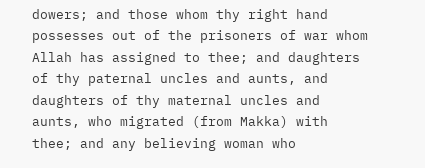dowers; and those whom thy right hand possesses out of the prisoners of war whom Allah has assigned to thee; and daughters of thy paternal uncles and aunts, and daughters of thy maternal uncles and aunts, who migrated (from Makka) with thee; and any believing woman who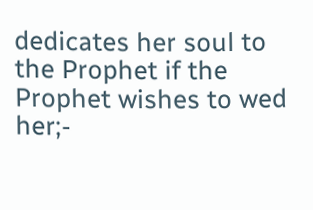dedicates her soul to the Prophet if the Prophet wishes to wed her;-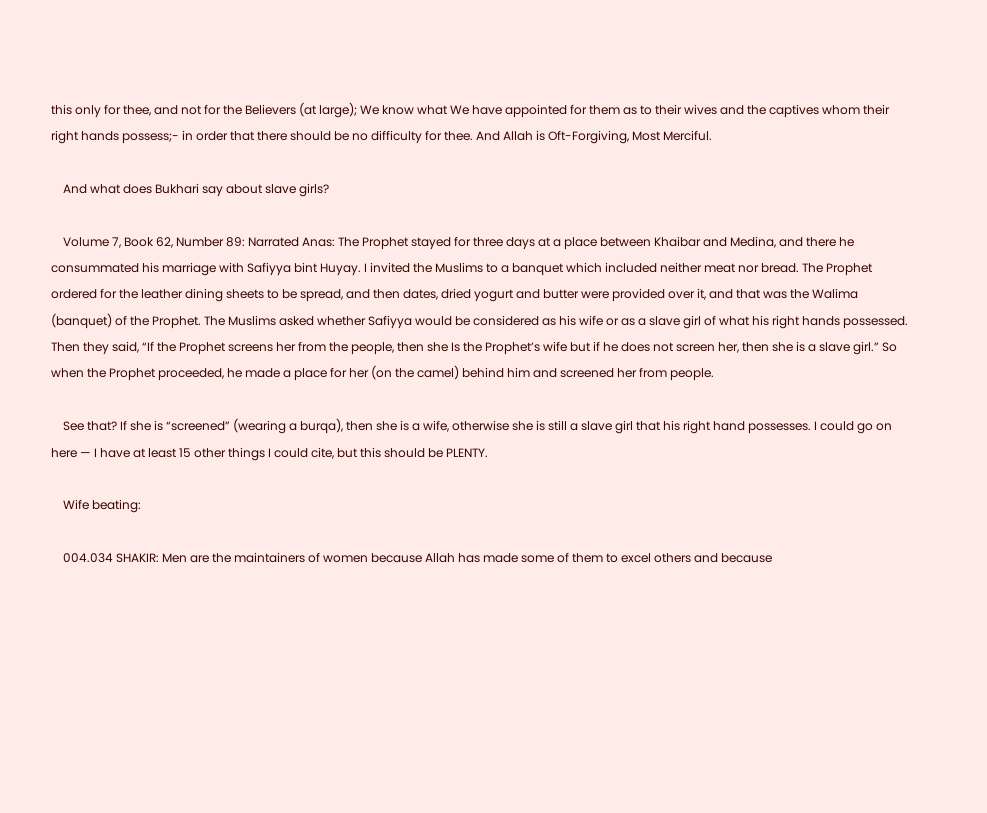this only for thee, and not for the Believers (at large); We know what We have appointed for them as to their wives and the captives whom their right hands possess;- in order that there should be no difficulty for thee. And Allah is Oft-Forgiving, Most Merciful.

    And what does Bukhari say about slave girls?

    Volume 7, Book 62, Number 89: Narrated Anas: The Prophet stayed for three days at a place between Khaibar and Medina, and there he consummated his marriage with Safiyya bint Huyay. I invited the Muslims to a banquet which included neither meat nor bread. The Prophet ordered for the leather dining sheets to be spread, and then dates, dried yogurt and butter were provided over it, and that was the Walima (banquet) of the Prophet. The Muslims asked whether Safiyya would be considered as his wife or as a slave girl of what his right hands possessed. Then they said, “If the Prophet screens her from the people, then she Is the Prophet’s wife but if he does not screen her, then she is a slave girl.” So when the Prophet proceeded, he made a place for her (on the camel) behind him and screened her from people.

    See that? If she is “screened” (wearing a burqa), then she is a wife, otherwise she is still a slave girl that his right hand possesses. I could go on here — I have at least 15 other things I could cite, but this should be PLENTY.

    Wife beating:

    004.034 SHAKIR: Men are the maintainers of women because Allah has made some of them to excel others and because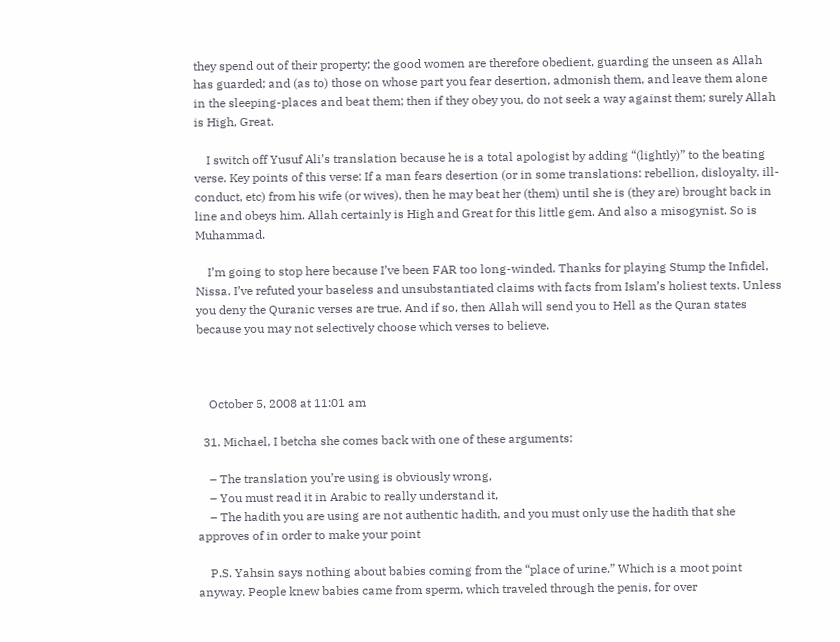they spend out of their property; the good women are therefore obedient, guarding the unseen as Allah has guarded; and (as to) those on whose part you fear desertion, admonish them, and leave them alone in the sleeping-places and beat them; then if they obey you, do not seek a way against them; surely Allah is High, Great.

    I switch off Yusuf Ali’s translation because he is a total apologist by adding “(lightly)” to the beating verse. Key points of this verse: If a man fears desertion (or in some translations: rebellion, disloyalty, ill-conduct, etc) from his wife (or wives), then he may beat her (them) until she is (they are) brought back in line and obeys him. Allah certainly is High and Great for this little gem. And also a misogynist. So is Muhammad.

    I’m going to stop here because I’ve been FAR too long-winded. Thanks for playing Stump the Infidel, Nissa. I’ve refuted your baseless and unsubstantiated claims with facts from Islam’s holiest texts. Unless you deny the Quranic verses are true. And if so, then Allah will send you to Hell as the Quran states because you may not selectively choose which verses to believe.



    October 5, 2008 at 11:01 am

  31. Michael, I betcha she comes back with one of these arguments:

    – The translation you’re using is obviously wrong,
    – You must read it in Arabic to really understand it,
    – The hadith you are using are not authentic hadith, and you must only use the hadith that she approves of in order to make your point

    P.S. Yahsin says nothing about babies coming from the “place of urine.” Which is a moot point anyway. People knew babies came from sperm, which traveled through the penis, for over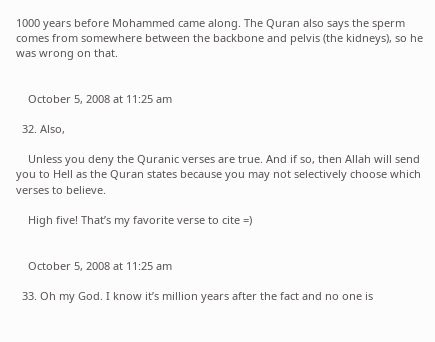1000 years before Mohammed came along. The Quran also says the sperm comes from somewhere between the backbone and pelvis (the kidneys), so he was wrong on that.


    October 5, 2008 at 11:25 am

  32. Also,

    Unless you deny the Quranic verses are true. And if so, then Allah will send you to Hell as the Quran states because you may not selectively choose which verses to believe.

    High five! That’s my favorite verse to cite =)


    October 5, 2008 at 11:25 am

  33. Oh my God. I know it’s million years after the fact and no one is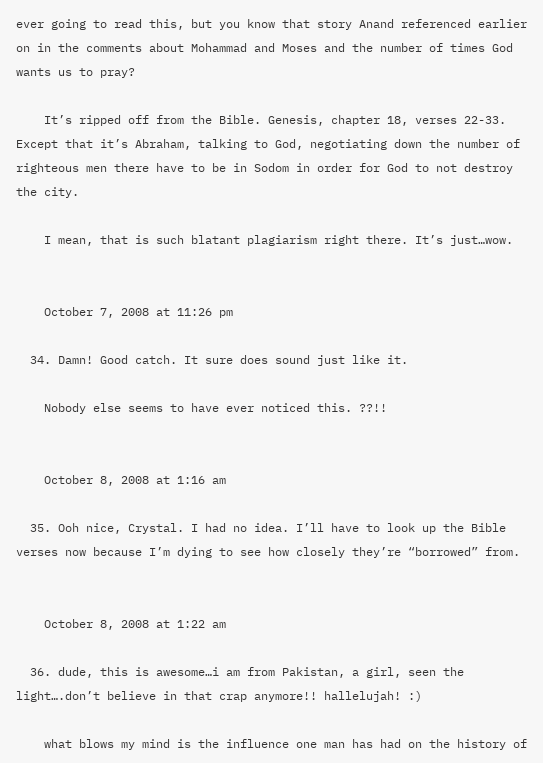ever going to read this, but you know that story Anand referenced earlier on in the comments about Mohammad and Moses and the number of times God wants us to pray?

    It’s ripped off from the Bible. Genesis, chapter 18, verses 22-33. Except that it’s Abraham, talking to God, negotiating down the number of righteous men there have to be in Sodom in order for God to not destroy the city.

    I mean, that is such blatant plagiarism right there. It’s just…wow.


    October 7, 2008 at 11:26 pm

  34. Damn! Good catch. It sure does sound just like it.

    Nobody else seems to have ever noticed this. ??!!


    October 8, 2008 at 1:16 am

  35. Ooh nice, Crystal. I had no idea. I’ll have to look up the Bible verses now because I’m dying to see how closely they’re “borrowed” from.


    October 8, 2008 at 1:22 am

  36. dude, this is awesome…i am from Pakistan, a girl, seen the light….don’t believe in that crap anymore!! hallelujah! :)

    what blows my mind is the influence one man has had on the history of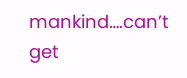mankind….can’t get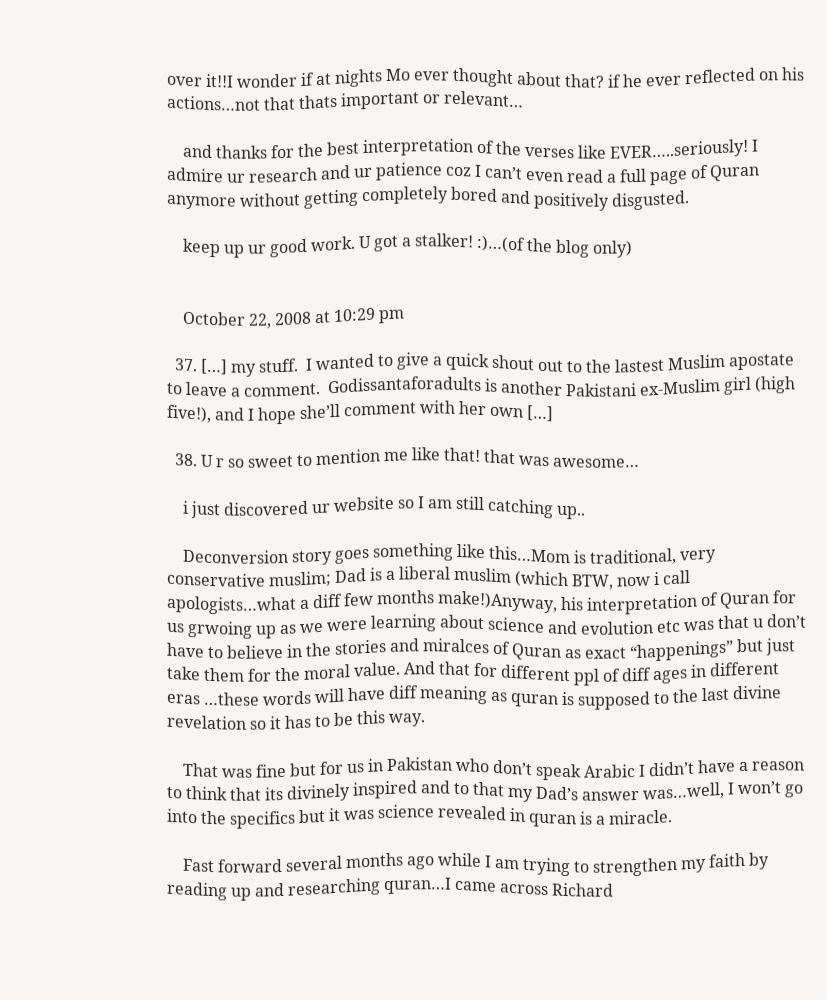over it!!I wonder if at nights Mo ever thought about that? if he ever reflected on his actions…not that thats important or relevant…

    and thanks for the best interpretation of the verses like EVER…..seriously! I admire ur research and ur patience coz I can’t even read a full page of Quran anymore without getting completely bored and positively disgusted.

    keep up ur good work. U got a stalker! :)…(of the blog only)


    October 22, 2008 at 10:29 pm

  37. […] my stuff.  I wanted to give a quick shout out to the lastest Muslim apostate to leave a comment.  Godissantaforadults is another Pakistani ex-Muslim girl (high five!), and I hope she’ll comment with her own […]

  38. U r so sweet to mention me like that! that was awesome…

    i just discovered ur website so I am still catching up..

    Deconversion story goes something like this…Mom is traditional, very conservative muslim; Dad is a liberal muslim (which BTW, now i call apologists…what a diff few months make!)Anyway, his interpretation of Quran for us grwoing up as we were learning about science and evolution etc was that u don’t have to believe in the stories and miralces of Quran as exact “happenings” but just take them for the moral value. And that for different ppl of diff ages in different eras …these words will have diff meaning as quran is supposed to the last divine revelation so it has to be this way.

    That was fine but for us in Pakistan who don’t speak Arabic I didn’t have a reason to think that its divinely inspired and to that my Dad’s answer was…well, I won’t go into the specifics but it was science revealed in quran is a miracle.

    Fast forward several months ago while I am trying to strengthen my faith by reading up and researching quran…I came across Richard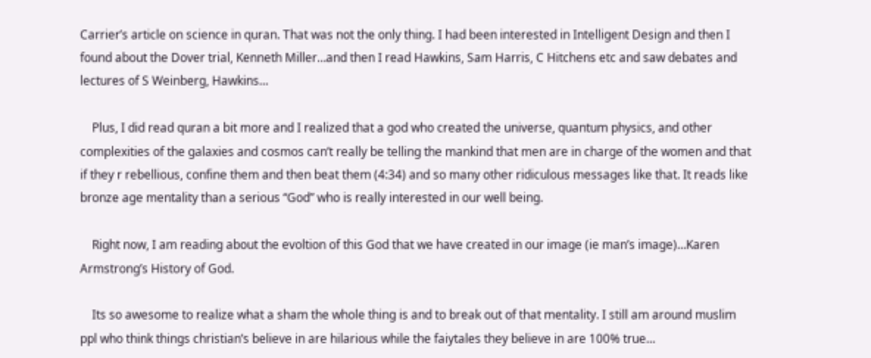Carrier’s article on science in quran. That was not the only thing. I had been interested in Intelligent Design and then I found about the Dover trial, Kenneth Miller…and then I read Hawkins, Sam Harris, C Hitchens etc and saw debates and lectures of S Weinberg, Hawkins…

    Plus, I did read quran a bit more and I realized that a god who created the universe, quantum physics, and other complexities of the galaxies and cosmos can’t really be telling the mankind that men are in charge of the women and that if they r rebellious, confine them and then beat them (4:34) and so many other ridiculous messages like that. It reads like bronze age mentality than a serious “God” who is really interested in our well being.

    Right now, I am reading about the evoltion of this God that we have created in our image (ie man’s image)…Karen Armstrong’s History of God.

    Its so awesome to realize what a sham the whole thing is and to break out of that mentality. I still am around muslim ppl who think things christian’s believe in are hilarious while the faiytales they believe in are 100% true…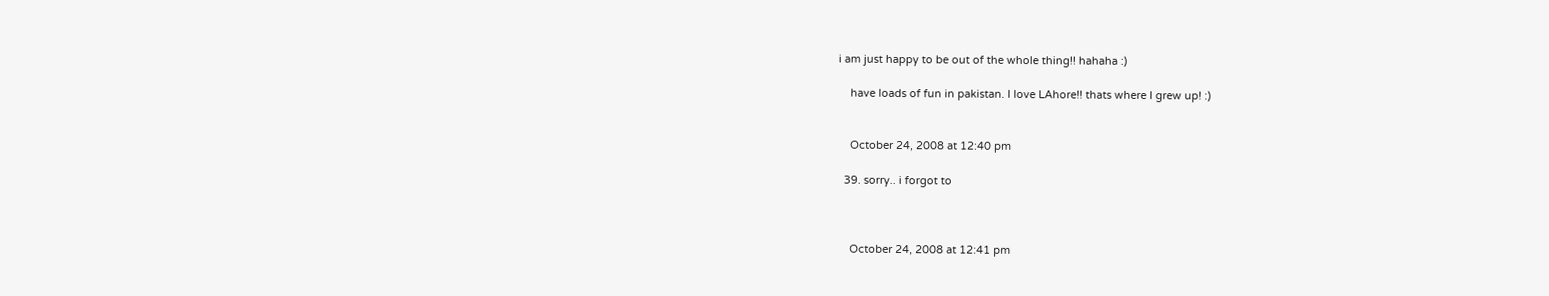i am just happy to be out of the whole thing!! hahaha :)

    have loads of fun in pakistan. I love LAhore!! thats where I grew up! :)


    October 24, 2008 at 12:40 pm

  39. sorry.. i forgot to



    October 24, 2008 at 12:41 pm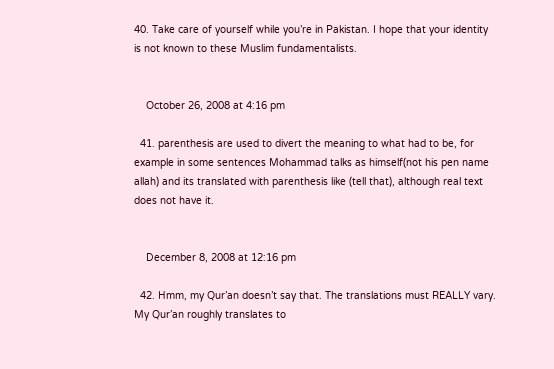40. Take care of yourself while you’re in Pakistan. I hope that your identity is not known to these Muslim fundamentalists.


    October 26, 2008 at 4:16 pm

  41. parenthesis are used to divert the meaning to what had to be, for example in some sentences Mohammad talks as himself(not his pen name allah) and its translated with parenthesis like (tell that), although real text does not have it.


    December 8, 2008 at 12:16 pm

  42. Hmm, my Qur’an doesn’t say that. The translations must REALLY vary. My Qur’an roughly translates to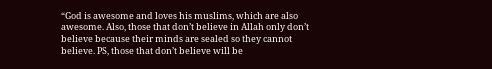“God is awesome and loves his muslims, which are also awesome. Also, those that don’t believe in Allah only don’t believe because their minds are sealed so they cannot believe. PS, those that don’t believe will be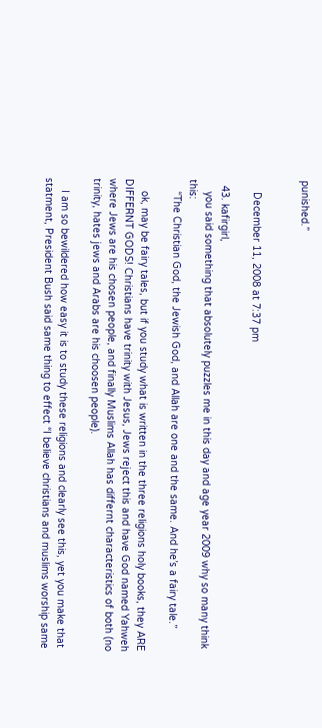punished.”


    December 11, 2008 at 7:37 pm

  43. kafirgirl,
    you said something that absolutely puzzles me in this day and age year 2009 why so many think this:
    “The Christian God, the Jewish God, and Allah are one and the same. And he’s a fairy tale.”

    ok, may be fairy tales, but if you study what is written in the three religions holy books, they ARE DIFFERNT GODS! Christians have trinity with Jesus, Jews reject this and have God named Yahweh where Jews are his chosen people, and finally Muslims Allah has differnt characteristics of both (no trinity, hates jews and Arabs are his choosen people).

    I am so bewildered how easy it is to study these religions and clearly see this, yet you make that statment, President Bush said same thing to effect “I believe christians and muslims worship same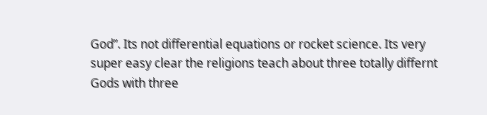God”. Its not differential equations or rocket science. Its very super easy clear the religions teach about three totally differnt Gods with three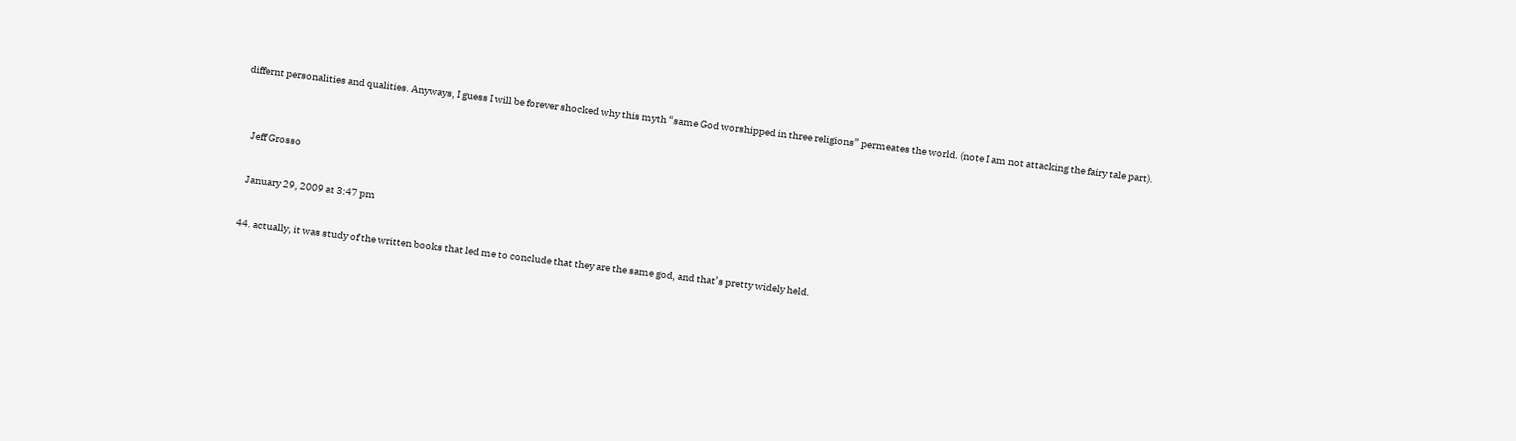differnt personalities and qualities. Anyways, I guess I will be forever shocked why this myth “same God worshipped in three religions” permeates the world. (note I am not attacking the fairy tale part).


    Jeff Grosso

    January 29, 2009 at 3:47 pm

  44. actually, it was study of the written books that led me to conclude that they are the same god, and that’s pretty widely held.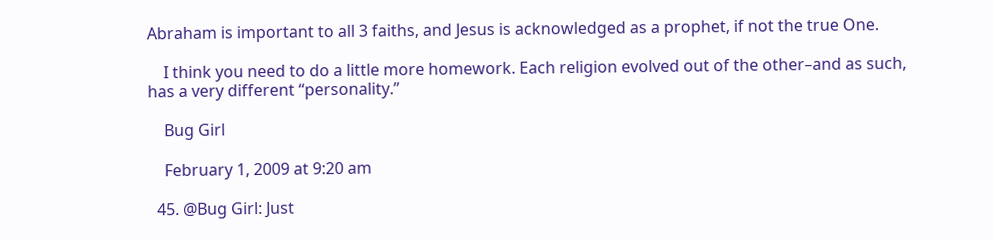Abraham is important to all 3 faiths, and Jesus is acknowledged as a prophet, if not the true One.

    I think you need to do a little more homework. Each religion evolved out of the other–and as such, has a very different “personality.”

    Bug Girl

    February 1, 2009 at 9:20 am

  45. @Bug Girl: Just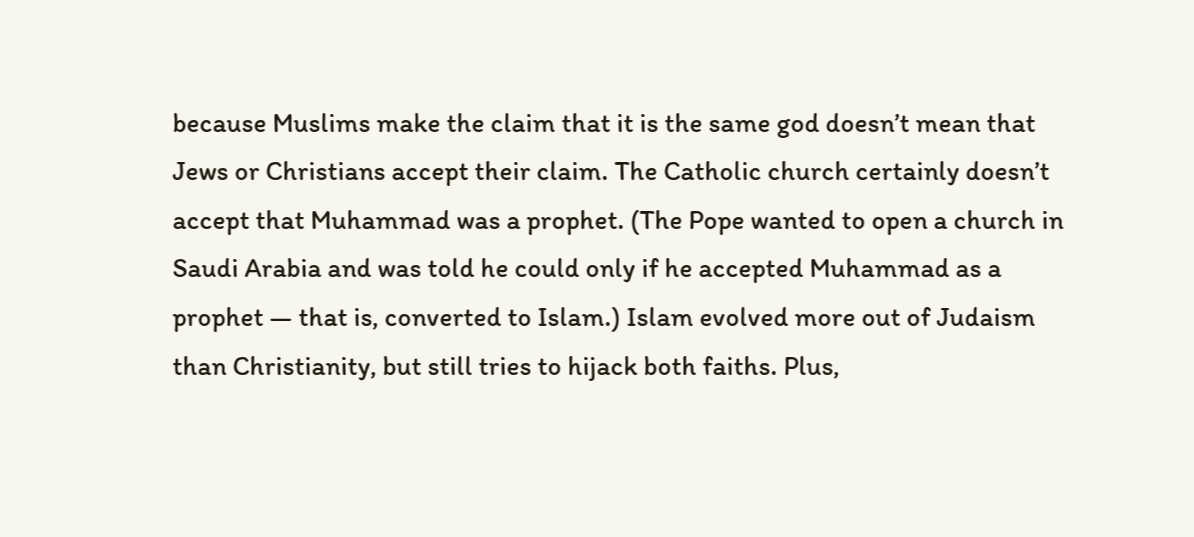because Muslims make the claim that it is the same god doesn’t mean that Jews or Christians accept their claim. The Catholic church certainly doesn’t accept that Muhammad was a prophet. (The Pope wanted to open a church in Saudi Arabia and was told he could only if he accepted Muhammad as a prophet — that is, converted to Islam.) Islam evolved more out of Judaism than Christianity, but still tries to hijack both faiths. Plus,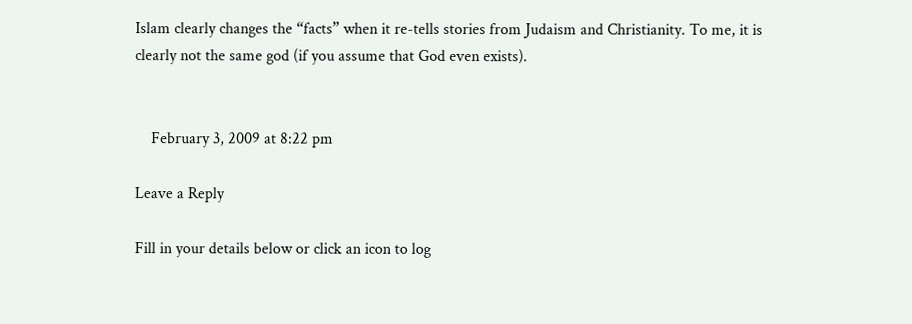Islam clearly changes the “facts” when it re-tells stories from Judaism and Christianity. To me, it is clearly not the same god (if you assume that God even exists).


    February 3, 2009 at 8:22 pm

Leave a Reply

Fill in your details below or click an icon to log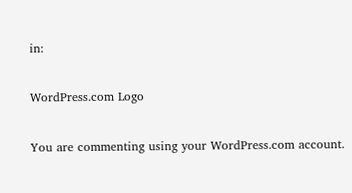in:

WordPress.com Logo

You are commenting using your WordPress.com account.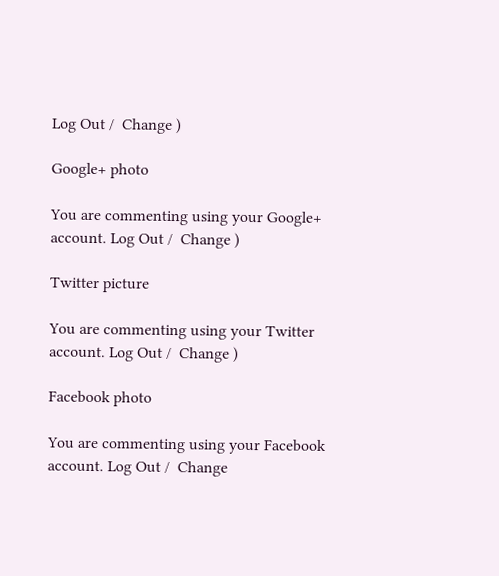Log Out /  Change )

Google+ photo

You are commenting using your Google+ account. Log Out /  Change )

Twitter picture

You are commenting using your Twitter account. Log Out /  Change )

Facebook photo

You are commenting using your Facebook account. Log Out /  Change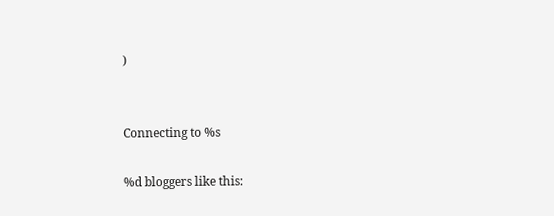)


Connecting to %s

%d bloggers like this: